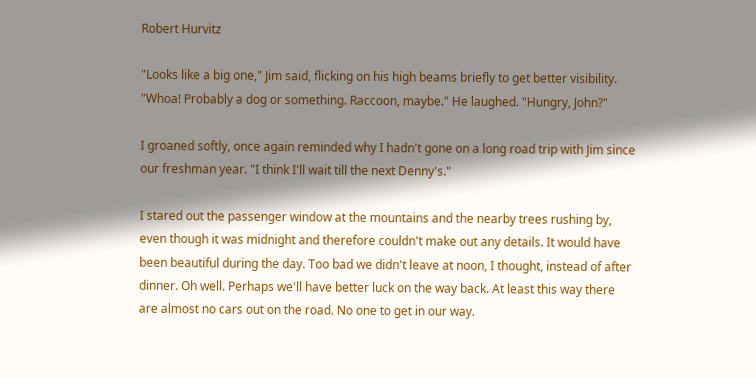Robert Hurvitz

"Looks like a big one," Jim said, flicking on his high beams briefly to get better visibility. "Whoa! Probably a dog or something. Raccoon, maybe." He laughed. "Hungry, John?"

I groaned softly, once again reminded why I hadn't gone on a long road trip with Jim since our freshman year. "I think I'll wait till the next Denny's."

I stared out the passenger window at the mountains and the nearby trees rushing by, even though it was midnight and therefore couldn't make out any details. It would have been beautiful during the day. Too bad we didn't leave at noon, I thought, instead of after dinner. Oh well. Perhaps we'll have better luck on the way back. At least this way there are almost no cars out on the road. No one to get in our way.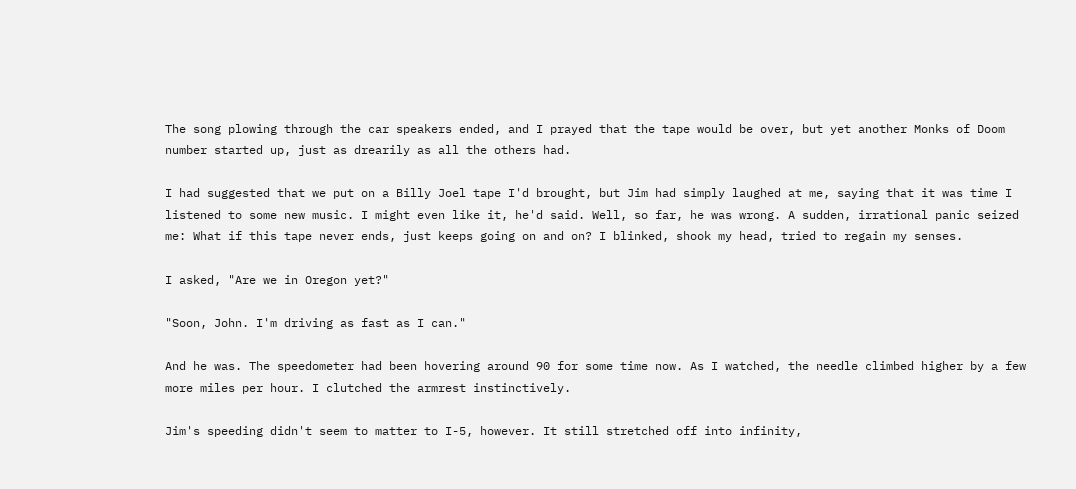The song plowing through the car speakers ended, and I prayed that the tape would be over, but yet another Monks of Doom number started up, just as drearily as all the others had.

I had suggested that we put on a Billy Joel tape I'd brought, but Jim had simply laughed at me, saying that it was time I listened to some new music. I might even like it, he'd said. Well, so far, he was wrong. A sudden, irrational panic seized me: What if this tape never ends, just keeps going on and on? I blinked, shook my head, tried to regain my senses.

I asked, "Are we in Oregon yet?"

"Soon, John. I'm driving as fast as I can."

And he was. The speedometer had been hovering around 90 for some time now. As I watched, the needle climbed higher by a few more miles per hour. I clutched the armrest instinctively.

Jim's speeding didn't seem to matter to I-5, however. It still stretched off into infinity,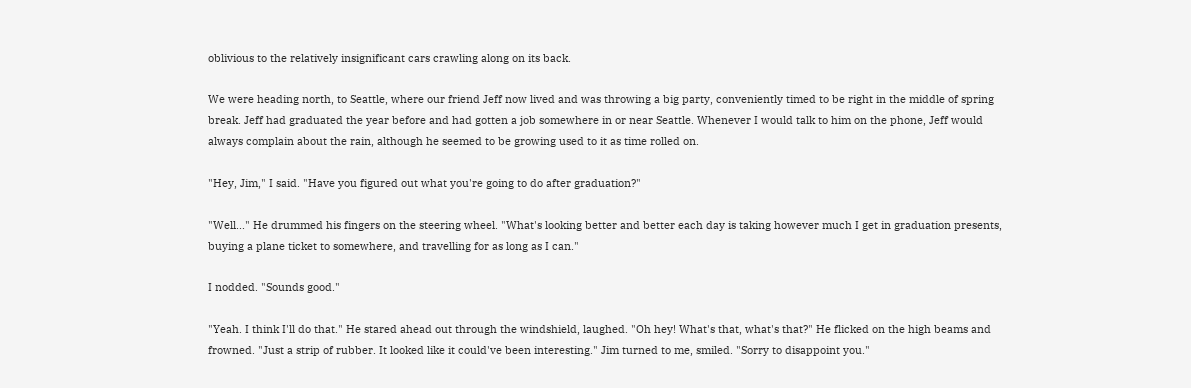oblivious to the relatively insignificant cars crawling along on its back.

We were heading north, to Seattle, where our friend Jeff now lived and was throwing a big party, conveniently timed to be right in the middle of spring break. Jeff had graduated the year before and had gotten a job somewhere in or near Seattle. Whenever I would talk to him on the phone, Jeff would always complain about the rain, although he seemed to be growing used to it as time rolled on.

"Hey, Jim," I said. "Have you figured out what you're going to do after graduation?"

"Well..." He drummed his fingers on the steering wheel. "What's looking better and better each day is taking however much I get in graduation presents, buying a plane ticket to somewhere, and travelling for as long as I can."

I nodded. "Sounds good."

"Yeah. I think I'll do that." He stared ahead out through the windshield, laughed. "Oh hey! What's that, what's that?" He flicked on the high beams and frowned. "Just a strip of rubber. It looked like it could've been interesting." Jim turned to me, smiled. "Sorry to disappoint you."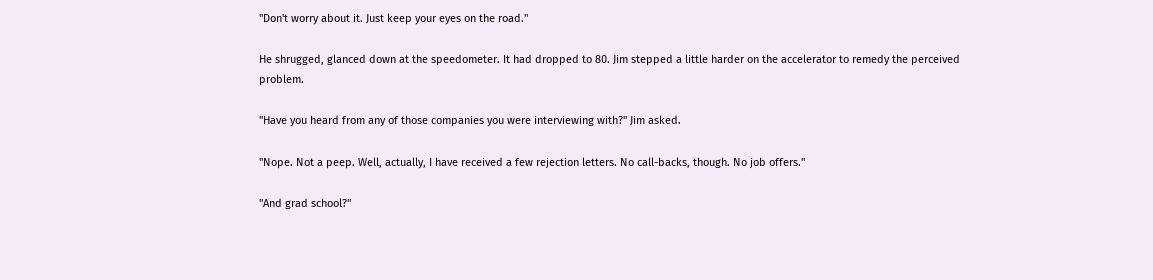"Don't worry about it. Just keep your eyes on the road."

He shrugged, glanced down at the speedometer. It had dropped to 80. Jim stepped a little harder on the accelerator to remedy the perceived problem.

"Have you heard from any of those companies you were interviewing with?" Jim asked.

"Nope. Not a peep. Well, actually, I have received a few rejection letters. No call-backs, though. No job offers."

"And grad school?"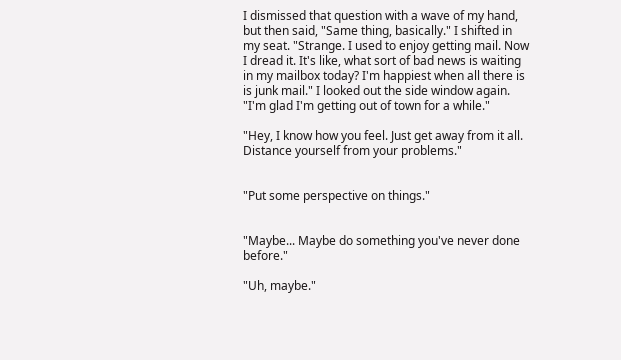I dismissed that question with a wave of my hand, but then said, "Same thing, basically." I shifted in my seat. "Strange. I used to enjoy getting mail. Now I dread it. It's like, what sort of bad news is waiting in my mailbox today? I'm happiest when all there is is junk mail." I looked out the side window again. "I'm glad I'm getting out of town for a while."

"Hey, I know how you feel. Just get away from it all. Distance yourself from your problems."


"Put some perspective on things."


"Maybe... Maybe do something you've never done before."

"Uh, maybe."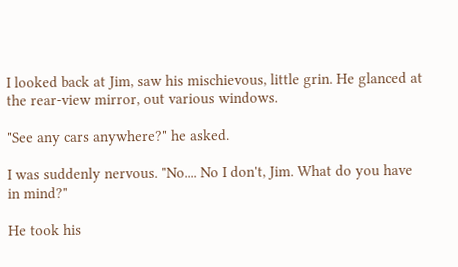I looked back at Jim, saw his mischievous, little grin. He glanced at the rear-view mirror, out various windows.

"See any cars anywhere?" he asked.

I was suddenly nervous. "No.... No I don't, Jim. What do you have in mind?"

He took his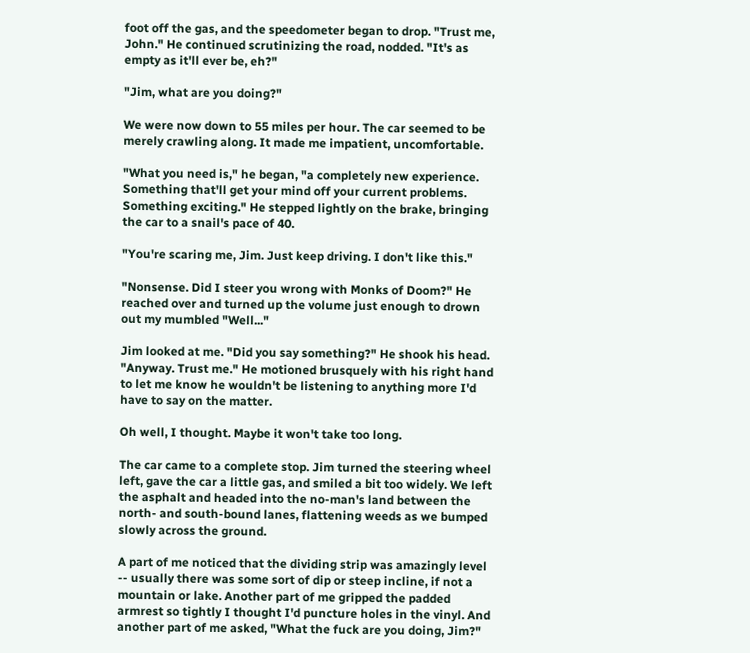foot off the gas, and the speedometer began to drop. "Trust me, John." He continued scrutinizing the road, nodded. "It's as empty as it'll ever be, eh?"

"Jim, what are you doing?"

We were now down to 55 miles per hour. The car seemed to be merely crawling along. It made me impatient, uncomfortable.

"What you need is," he began, "a completely new experience. Something that'll get your mind off your current problems. Something exciting." He stepped lightly on the brake, bringing the car to a snail's pace of 40.

"You're scaring me, Jim. Just keep driving. I don't like this."

"Nonsense. Did I steer you wrong with Monks of Doom?" He reached over and turned up the volume just enough to drown out my mumbled "Well..."

Jim looked at me. "Did you say something?" He shook his head. "Anyway. Trust me." He motioned brusquely with his right hand to let me know he wouldn't be listening to anything more I'd have to say on the matter.

Oh well, I thought. Maybe it won't take too long.

The car came to a complete stop. Jim turned the steering wheel left, gave the car a little gas, and smiled a bit too widely. We left the asphalt and headed into the no-man's land between the north- and south-bound lanes, flattening weeds as we bumped slowly across the ground.

A part of me noticed that the dividing strip was amazingly level -- usually there was some sort of dip or steep incline, if not a mountain or lake. Another part of me gripped the padded armrest so tightly I thought I'd puncture holes in the vinyl. And another part of me asked, "What the fuck are you doing, Jim?"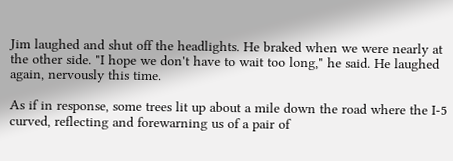Jim laughed and shut off the headlights. He braked when we were nearly at the other side. "I hope we don't have to wait too long," he said. He laughed again, nervously this time.

As if in response, some trees lit up about a mile down the road where the I-5 curved, reflecting and forewarning us of a pair of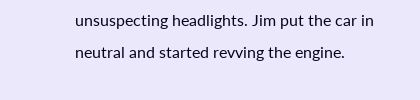unsuspecting headlights. Jim put the car in neutral and started revving the engine.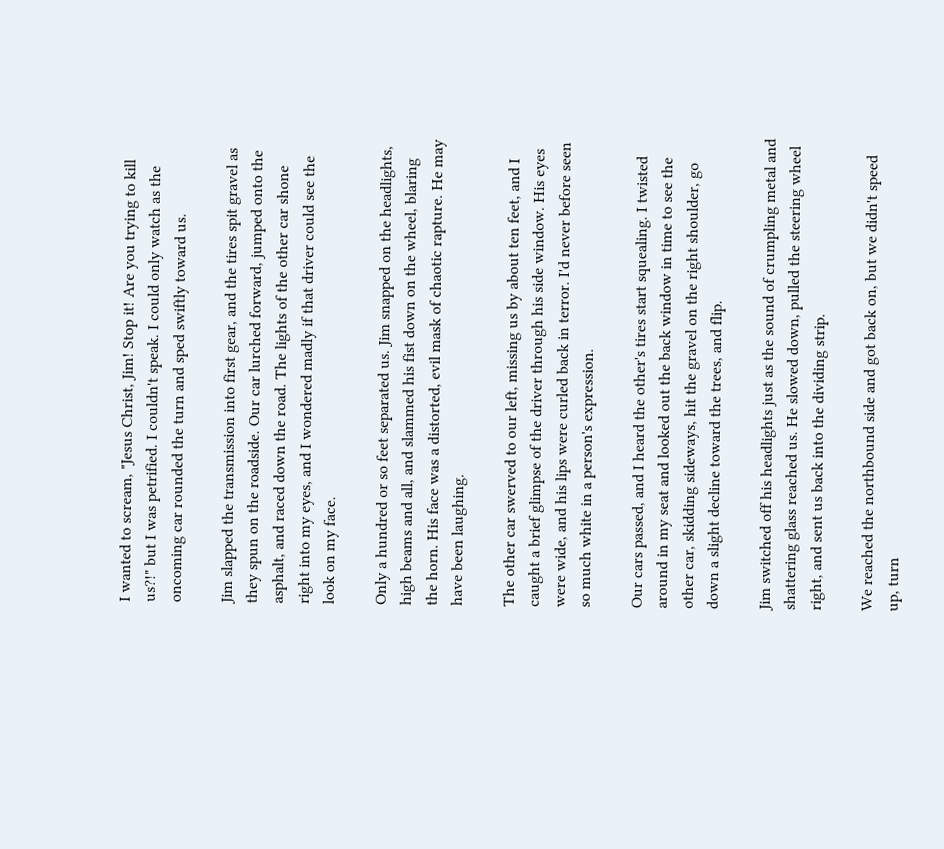I wanted to scream, "Jesus Christ, Jim! Stop it! Are you trying to kill us?!" but I was petrified. I couldn't speak. I could only watch as the oncoming car rounded the turn and sped swiftly toward us.

Jim slapped the transmission into first gear, and the tires spit gravel as they spun on the roadside. Our car lurched forward, jumped onto the asphalt, and raced down the road. The lights of the other car shone right into my eyes, and I wondered madly if that driver could see the look on my face.

Only a hundred or so feet separated us. Jim snapped on the headlights, high beams and all, and slammed his fist down on the wheel, blaring the horn. His face was a distorted, evil mask of chaotic rapture. He may have been laughing.

The other car swerved to our left, missing us by about ten feet, and I caught a brief glimpse of the driver through his side window. His eyes were wide, and his lips were curled back in terror. I'd never before seen so much white in a person's expression.

Our cars passed, and I heard the other's tires start squealing. I twisted around in my seat and looked out the back window in time to see the other car, skidding sideways, hit the gravel on the right shoulder, go down a slight decline toward the trees, and flip.

Jim switched off his headlights just as the sound of crumpling metal and shattering glass reached us. He slowed down, pulled the steering wheel right, and sent us back into the dividing strip.

We reached the northbound side and got back on, but we didn't speed up, turn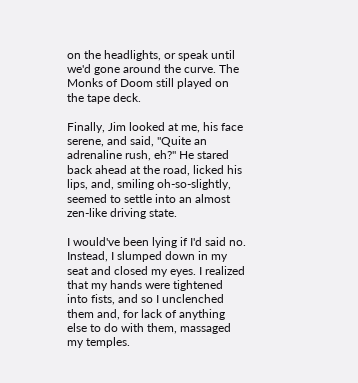on the headlights, or speak until we'd gone around the curve. The Monks of Doom still played on the tape deck.

Finally, Jim looked at me, his face serene, and said, "Quite an adrenaline rush, eh?" He stared back ahead at the road, licked his lips, and, smiling oh-so-slightly, seemed to settle into an almost zen-like driving state.

I would've been lying if I'd said no. Instead, I slumped down in my seat and closed my eyes. I realized that my hands were tightened into fists, and so I unclenched them and, for lack of anything else to do with them, massaged my temples.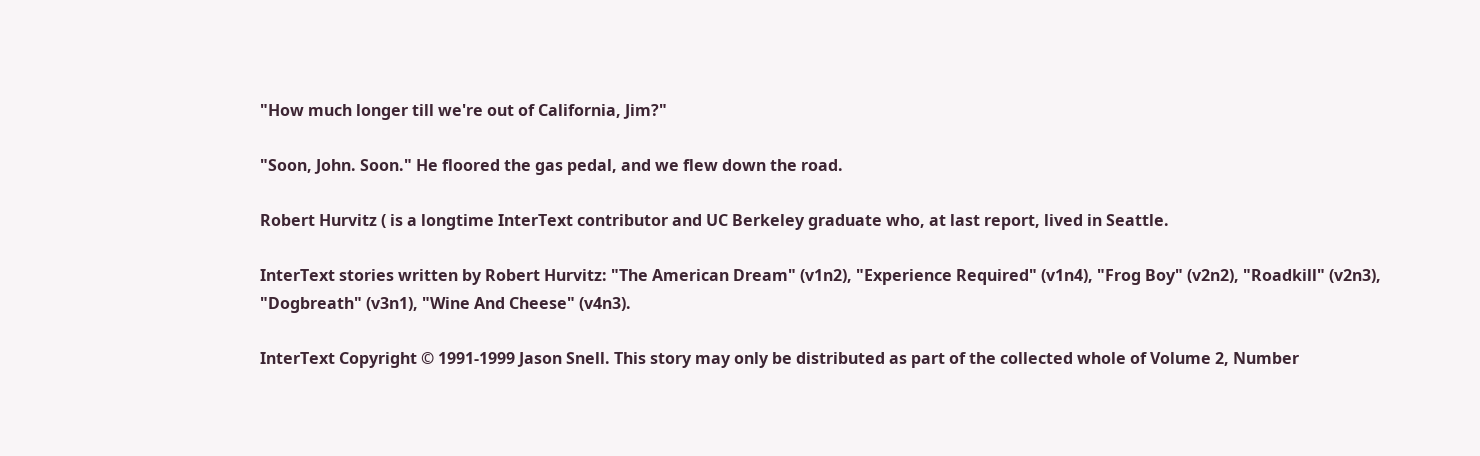"How much longer till we're out of California, Jim?"

"Soon, John. Soon." He floored the gas pedal, and we flew down the road.

Robert Hurvitz ( is a longtime InterText contributor and UC Berkeley graduate who, at last report, lived in Seattle.

InterText stories written by Robert Hurvitz: "The American Dream" (v1n2), "Experience Required" (v1n4), "Frog Boy" (v2n2), "Roadkill" (v2n3), "Dogbreath" (v3n1), "Wine And Cheese" (v4n3).

InterText Copyright © 1991-1999 Jason Snell. This story may only be distributed as part of the collected whole of Volume 2, Number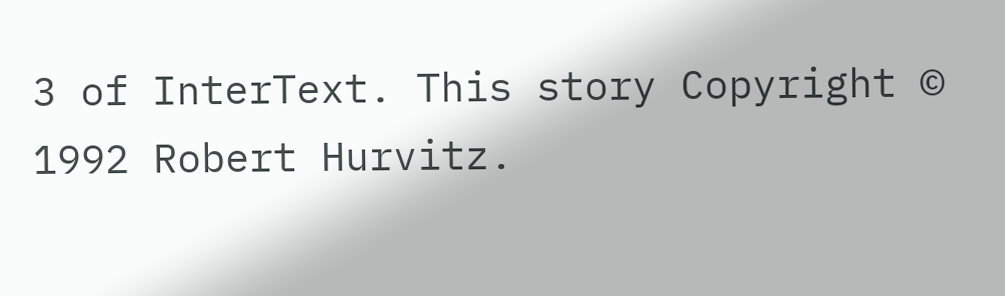3 of InterText. This story Copyright © 1992 Robert Hurvitz.